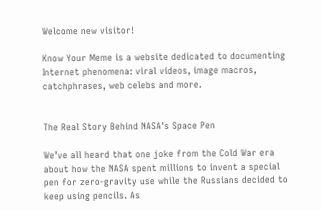Welcome new visitor!

Know Your Meme is a website dedicated to documenting Internet phenomena: viral videos, image macros, catchphrases, web celebs and more.


The Real Story Behind NASA's Space Pen

We’ve all heard that one joke from the Cold War era about how the NASA spent millions to invent a special pen for zero-gravity use while the Russians decided to keep using pencils. As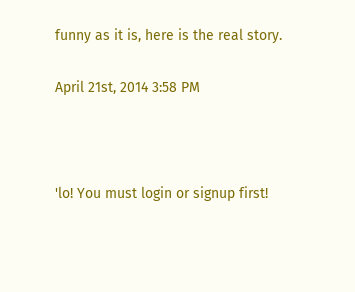funny as it is, here is the real story.

April 21st, 2014 3:58 PM



'lo! You must login or signup first!